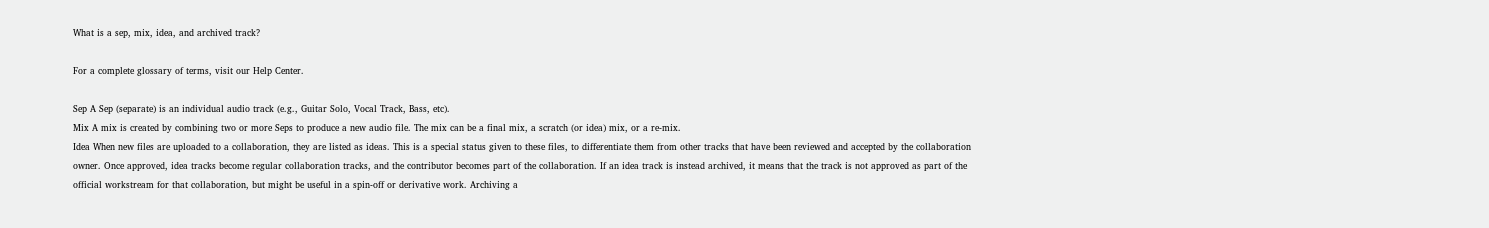What is a sep, mix, idea, and archived track?

For a complete glossary of terms, visit our Help Center.

Sep A Sep (separate) is an individual audio track (e.g., Guitar Solo, Vocal Track, Bass, etc).
Mix A mix is created by combining two or more Seps to produce a new audio file. The mix can be a final mix, a scratch (or idea) mix, or a re-mix.
Idea When new files are uploaded to a collaboration, they are listed as ideas. This is a special status given to these files, to differentiate them from other tracks that have been reviewed and accepted by the collaboration owner. Once approved, idea tracks become regular collaboration tracks, and the contributor becomes part of the collaboration. If an idea track is instead archived, it means that the track is not approved as part of the official workstream for that collaboration, but might be useful in a spin-off or derivative work. Archiving a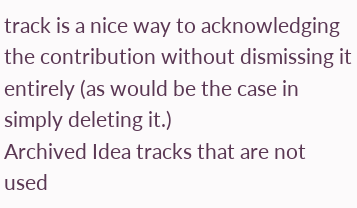track is a nice way to acknowledging the contribution without dismissing it entirely (as would be the case in simply deleting it.)
Archived Idea tracks that are not used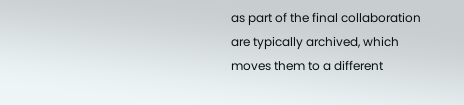as part of the final collaboration are typically archived, which moves them to a different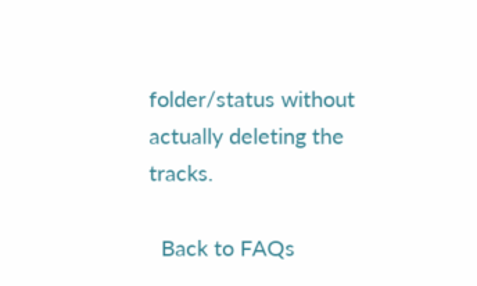folder/status without actually deleting the tracks.

  Back to FAQs